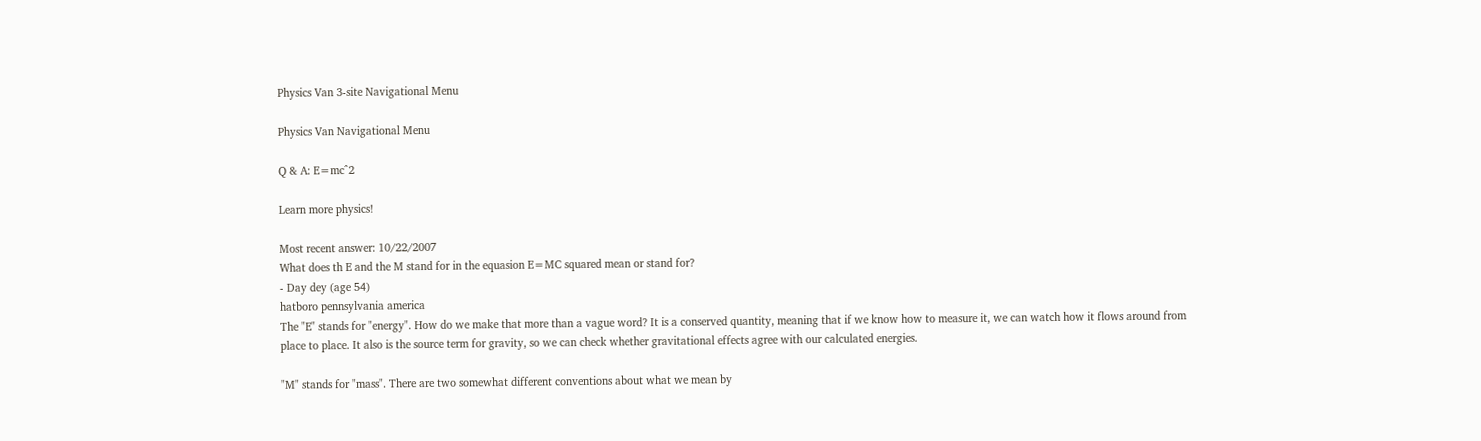Physics Van 3-site Navigational Menu

Physics Van Navigational Menu

Q & A: E=mc^2

Learn more physics!

Most recent answer: 10/22/2007
What does th E and the M stand for in the equasion E=MC squared mean or stand for?
- Day dey (age 54)
hatboro pennsylvania america
The "E" stands for "energy". How do we make that more than a vague word? It is a conserved quantity, meaning that if we know how to measure it, we can watch how it flows around from place to place. It also is the source term for gravity, so we can check whether gravitational effects agree with our calculated energies.

"M" stands for "mass". There are two somewhat different conventions about what we mean by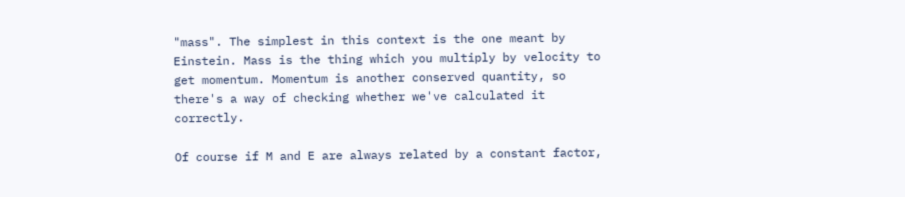"mass". The simplest in this context is the one meant by Einstein. Mass is the thing which you multiply by velocity to get momentum. Momentum is another conserved quantity, so there's a way of checking whether we've calculated it correctly.

Of course if M and E are always related by a constant factor,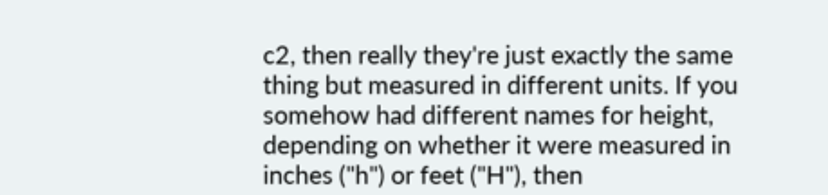c2, then really they're just exactly the same thing but measured in different units. If you somehow had different names for height, depending on whether it were measured in inches ("h") or feet ("H"), then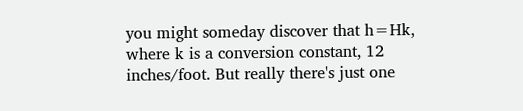you might someday discover that h=Hk, where k is a conversion constant, 12 inches/foot. But really there's just one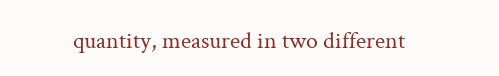quantity, measured in two different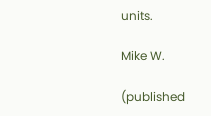units.

Mike W.

(published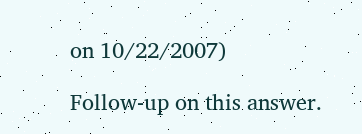on 10/22/2007)

Follow-up on this answer.